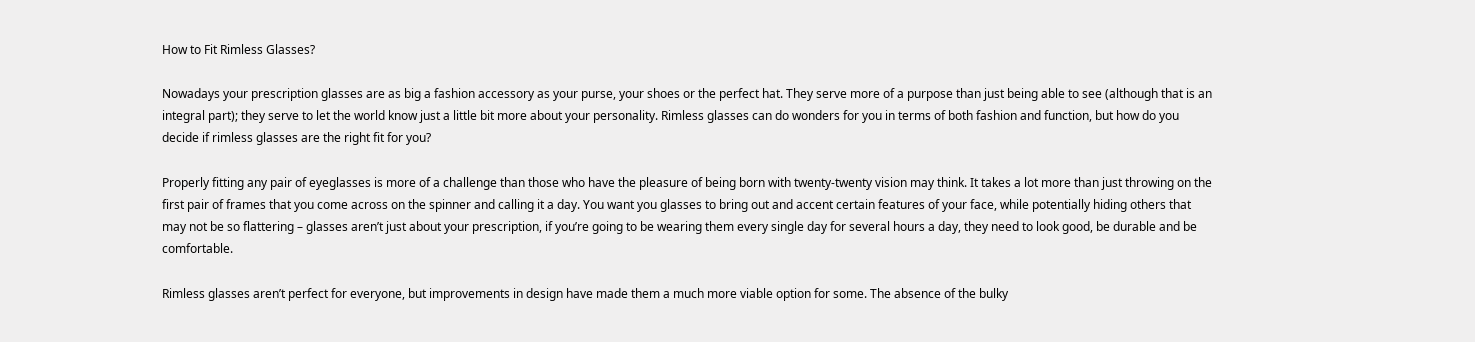How to Fit Rimless Glasses?

Nowadays your prescription glasses are as big a fashion accessory as your purse, your shoes or the perfect hat. They serve more of a purpose than just being able to see (although that is an integral part); they serve to let the world know just a little bit more about your personality. Rimless glasses can do wonders for you in terms of both fashion and function, but how do you decide if rimless glasses are the right fit for you?

Properly fitting any pair of eyeglasses is more of a challenge than those who have the pleasure of being born with twenty-twenty vision may think. It takes a lot more than just throwing on the first pair of frames that you come across on the spinner and calling it a day. You want you glasses to bring out and accent certain features of your face, while potentially hiding others that may not be so flattering – glasses aren’t just about your prescription, if you’re going to be wearing them every single day for several hours a day, they need to look good, be durable and be comfortable.

Rimless glasses aren’t perfect for everyone, but improvements in design have made them a much more viable option for some. The absence of the bulky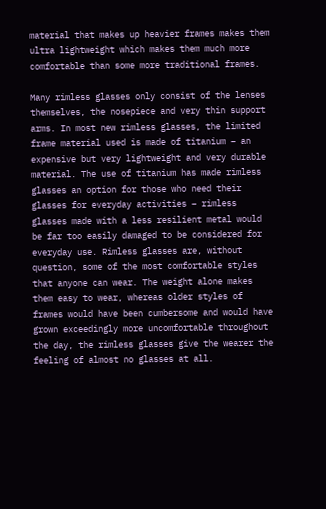material that makes up heavier frames makes them ultra lightweight which makes them much more comfortable than some more traditional frames.

Many rimless glasses only consist of the lenses themselves, the nosepiece and very thin support arms. In most new rimless glasses, the limited frame material used is made of titanium – an expensive but very lightweight and very durable material. The use of titanium has made rimless glasses an option for those who need their glasses for everyday activities – rimless glasses made with a less resilient metal would be far too easily damaged to be considered for everyday use. Rimless glasses are, without question, some of the most comfortable styles that anyone can wear. The weight alone makes them easy to wear, whereas older styles of frames would have been cumbersome and would have grown exceedingly more uncomfortable throughout the day, the rimless glasses give the wearer the feeling of almost no glasses at all.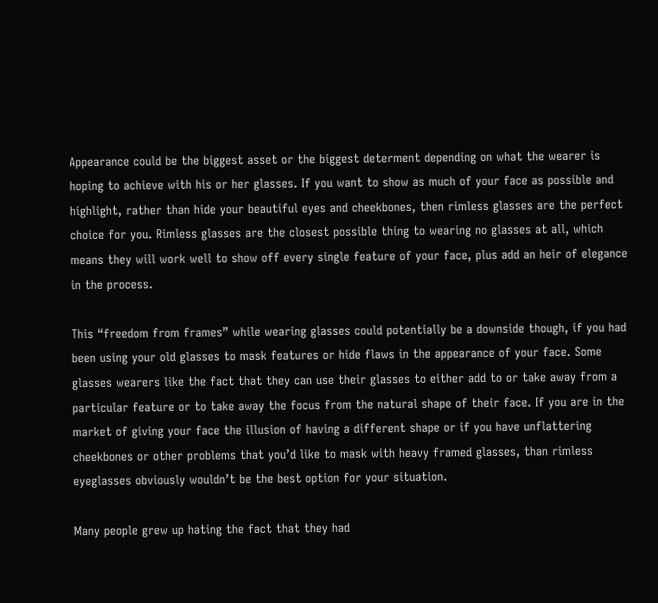Appearance could be the biggest asset or the biggest determent depending on what the wearer is hoping to achieve with his or her glasses. If you want to show as much of your face as possible and highlight, rather than hide your beautiful eyes and cheekbones, then rimless glasses are the perfect choice for you. Rimless glasses are the closest possible thing to wearing no glasses at all, which means they will work well to show off every single feature of your face, plus add an heir of elegance in the process.

This “freedom from frames” while wearing glasses could potentially be a downside though, if you had been using your old glasses to mask features or hide flaws in the appearance of your face. Some glasses wearers like the fact that they can use their glasses to either add to or take away from a particular feature or to take away the focus from the natural shape of their face. If you are in the market of giving your face the illusion of having a different shape or if you have unflattering cheekbones or other problems that you’d like to mask with heavy framed glasses, than rimless eyeglasses obviously wouldn’t be the best option for your situation.

Many people grew up hating the fact that they had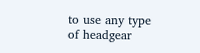to use any type of headgear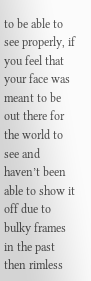to be able to see properly, if you feel that your face was meant to be out there for the world to see and haven’t been able to show it off due to bulky frames in the past then rimless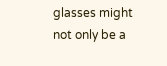glasses might not only be a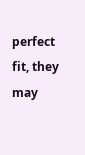perfect fit, they may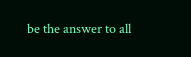be the answer to all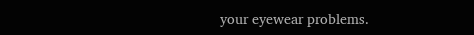your eyewear problems.